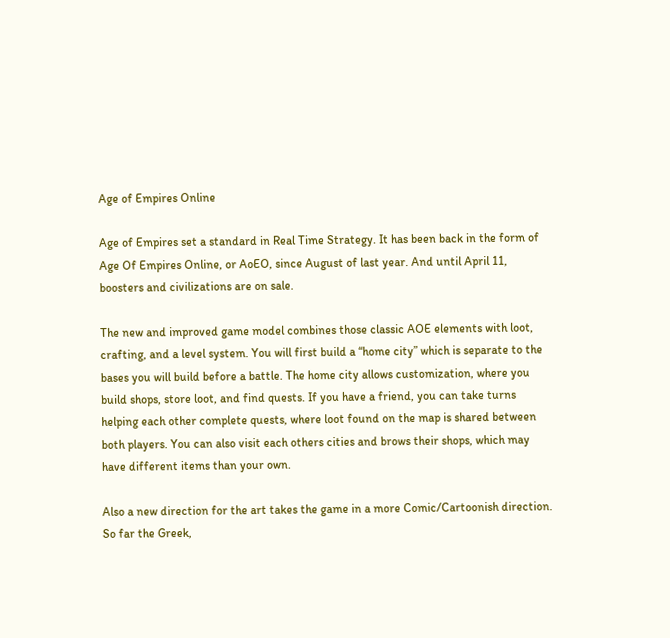Age of Empires Online

Age of Empires set a standard in Real Time Strategy. It has been back in the form of Age Of Empires Online, or AoEO, since August of last year. And until April 11, boosters and civilizations are on sale.

The new and improved game model combines those classic AOE elements with loot, crafting, and a level system. You will first build a “home city” which is separate to the bases you will build before a battle. The home city allows customization, where you build shops, store loot, and find quests. If you have a friend, you can take turns helping each other complete quests, where loot found on the map is shared between both players. You can also visit each others cities and brows their shops, which may have different items than your own.

Also a new direction for the art takes the game in a more Comic/Cartoonish direction. So far the Greek,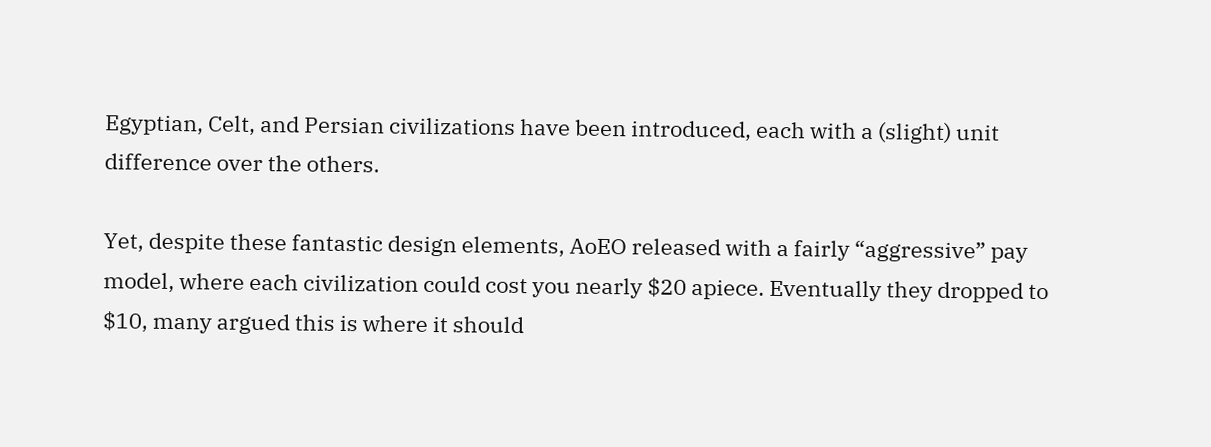Egyptian, Celt, and Persian civilizations have been introduced, each with a (slight) unit difference over the others.

Yet, despite these fantastic design elements, AoEO released with a fairly “aggressive” pay model, where each civilization could cost you nearly $20 apiece. Eventually they dropped to $10, many argued this is where it should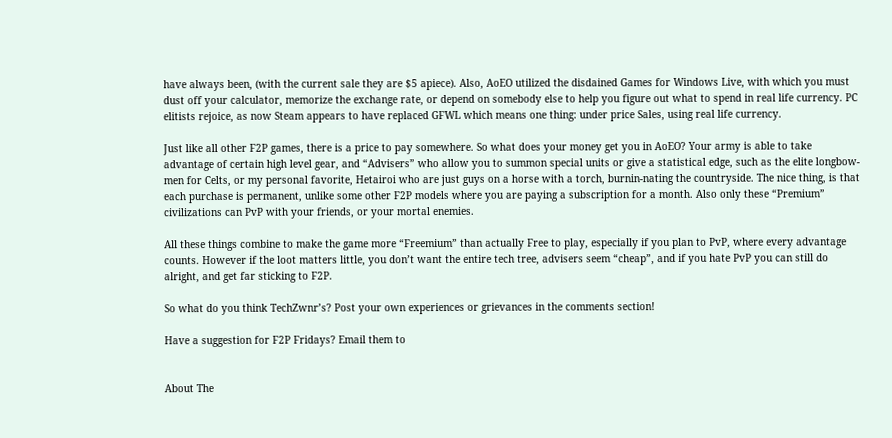have always been, (with the current sale they are $5 apiece). Also, AoEO utilized the disdained Games for Windows Live, with which you must dust off your calculator, memorize the exchange rate, or depend on somebody else to help you figure out what to spend in real life currency. PC elitists rejoice, as now Steam appears to have replaced GFWL which means one thing: under price Sales, using real life currency.

Just like all other F2P games, there is a price to pay somewhere. So what does your money get you in AoEO? Your army is able to take advantage of certain high level gear, and “Advisers” who allow you to summon special units or give a statistical edge, such as the elite longbow-men for Celts, or my personal favorite, Hetairoi who are just guys on a horse with a torch, burnin-nating the countryside. The nice thing, is that each purchase is permanent, unlike some other F2P models where you are paying a subscription for a month. Also only these “Premium” civilizations can PvP with your friends, or your mortal enemies.

All these things combine to make the game more “Freemium” than actually Free to play, especially if you plan to PvP, where every advantage counts. However if the loot matters little, you don’t want the entire tech tree, advisers seem “cheap”, and if you hate PvP you can still do alright, and get far sticking to F2P.

So what do you think TechZwnr’s? Post your own experiences or grievances in the comments section!

Have a suggestion for F2P Fridays? Email them to


About The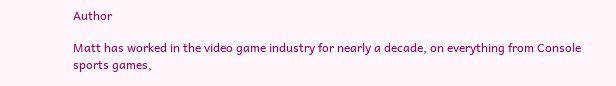Author

Matt has worked in the video game industry for nearly a decade, on everything from Console sports games,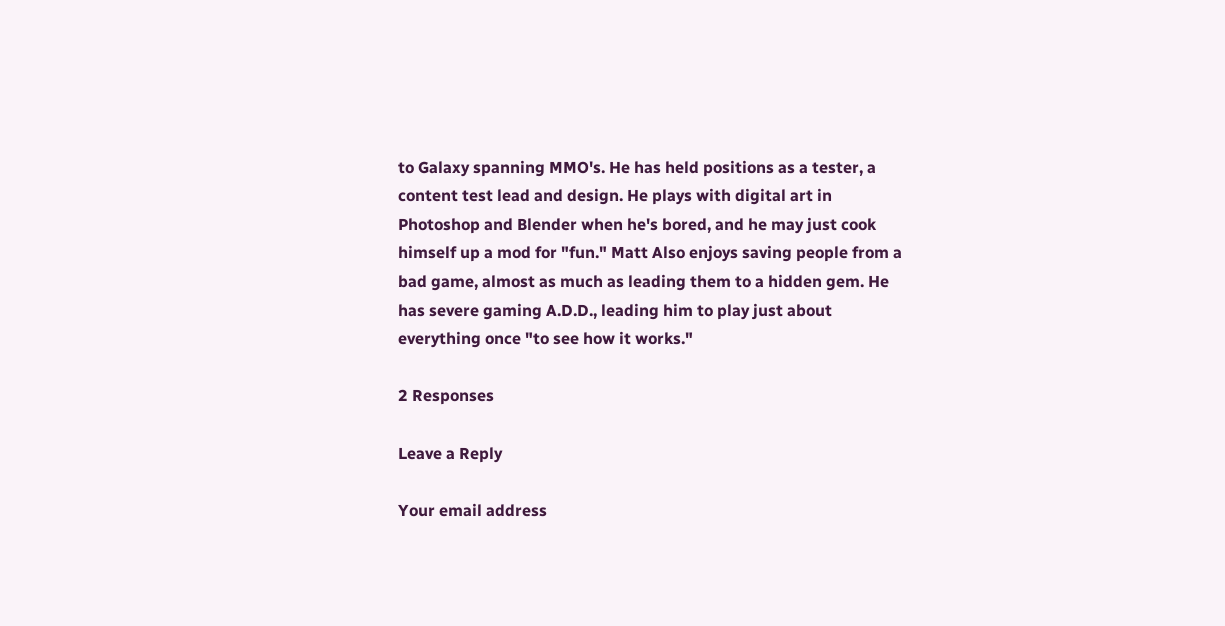to Galaxy spanning MMO's. He has held positions as a tester, a content test lead and design. He plays with digital art in Photoshop and Blender when he's bored, and he may just cook himself up a mod for "fun." Matt Also enjoys saving people from a bad game, almost as much as leading them to a hidden gem. He has severe gaming A.D.D., leading him to play just about everything once "to see how it works."

2 Responses

Leave a Reply

Your email address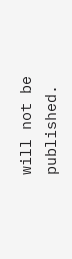will not be published.